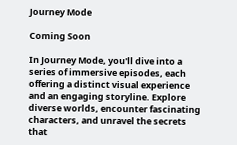Journey Mode

Coming Soon

In Journey Mode, you'll dive into a series of immersive episodes, each offering a distinct visual experience and an engaging storyline. Explore diverse worlds, encounter fascinating characters, and unravel the secrets that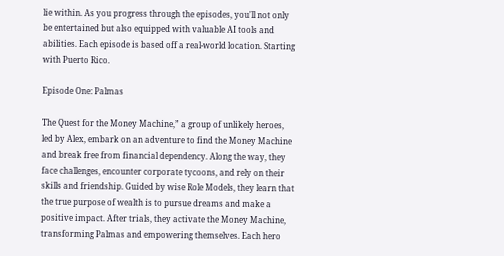lie within. As you progress through the episodes, you'll not only be entertained but also equipped with valuable AI tools and abilities. Each episode is based off a real-world location. Starting with Puerto Rico.

Episode One: Palmas

The Quest for the Money Machine,” a group of unlikely heroes, led by Alex, embark on an adventure to find the Money Machine and break free from financial dependency. Along the way, they face challenges, encounter corporate tycoons, and rely on their skills and friendship. Guided by wise Role Models, they learn that the true purpose of wealth is to pursue dreams and make a positive impact. After trials, they activate the Money Machine, transforming Palmas and empowering themselves. Each hero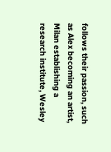follows their passion, such as Alex becoming an artist, Milan establishing a research institute, Wesley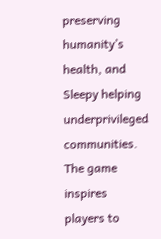preserving humanity’s health, and Sleepy helping underprivileged communities. The game inspires players to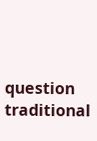question traditional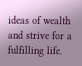ideas of wealth and strive for a fulfilling life.